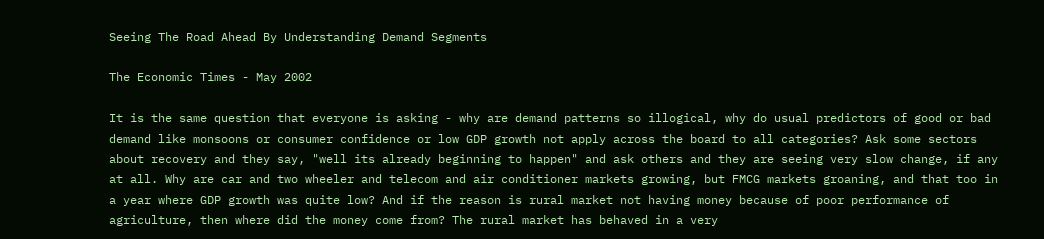Seeing The Road Ahead By Understanding Demand Segments

The Economic Times - May 2002

It is the same question that everyone is asking - why are demand patterns so illogical, why do usual predictors of good or bad demand like monsoons or consumer confidence or low GDP growth not apply across the board to all categories? Ask some sectors about recovery and they say, "well its already beginning to happen" and ask others and they are seeing very slow change, if any at all. Why are car and two wheeler and telecom and air conditioner markets growing, but FMCG markets groaning, and that too in a year where GDP growth was quite low? And if the reason is rural market not having money because of poor performance of agriculture, then where did the money come from? The rural market has behaved in a very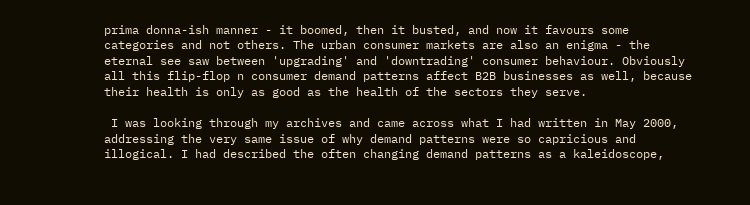prima donna-ish manner - it boomed, then it busted, and now it favours some categories and not others. The urban consumer markets are also an enigma - the eternal see saw between 'upgrading' and 'downtrading' consumer behaviour. Obviously all this flip-flop n consumer demand patterns affect B2B businesses as well, because their health is only as good as the health of the sectors they serve.

 I was looking through my archives and came across what I had written in May 2000, addressing the very same issue of why demand patterns were so capricious and illogical. I had described the often changing demand patterns as a kaleidoscope,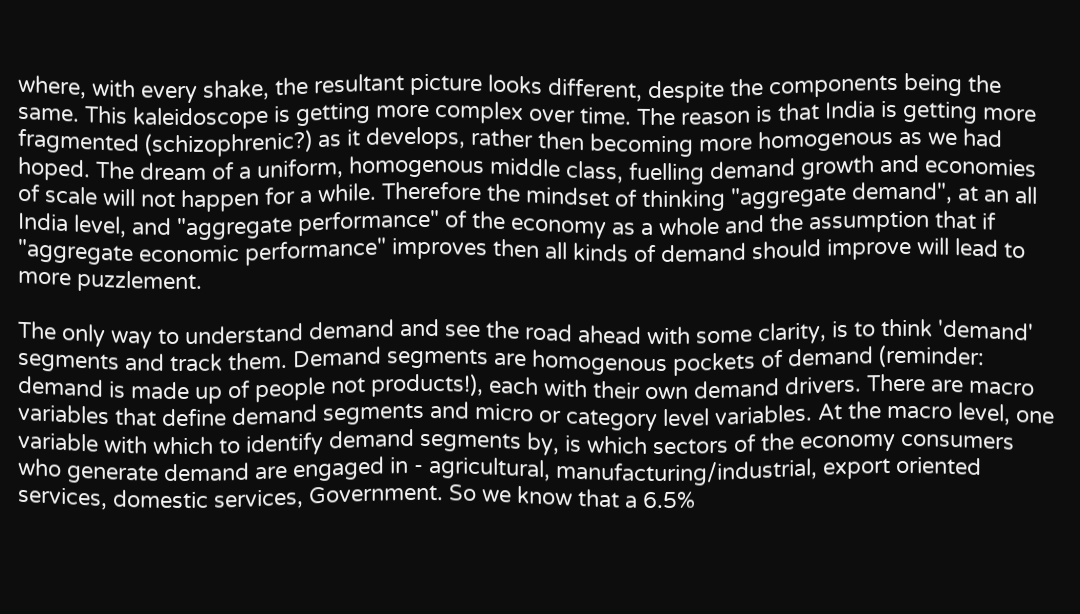where, with every shake, the resultant picture looks different, despite the components being the same. This kaleidoscope is getting more complex over time. The reason is that India is getting more fragmented (schizophrenic?) as it develops, rather then becoming more homogenous as we had hoped. The dream of a uniform, homogenous middle class, fuelling demand growth and economies of scale will not happen for a while. Therefore the mindset of thinking "aggregate demand", at an all India level, and "aggregate performance" of the economy as a whole and the assumption that if "aggregate economic performance" improves then all kinds of demand should improve will lead to more puzzlement.

The only way to understand demand and see the road ahead with some clarity, is to think 'demand' segments and track them. Demand segments are homogenous pockets of demand (reminder: demand is made up of people not products!), each with their own demand drivers. There are macro variables that define demand segments and micro or category level variables. At the macro level, one variable with which to identify demand segments by, is which sectors of the economy consumers who generate demand are engaged in - agricultural, manufacturing/industrial, export oriented services, domestic services, Government. So we know that a 6.5%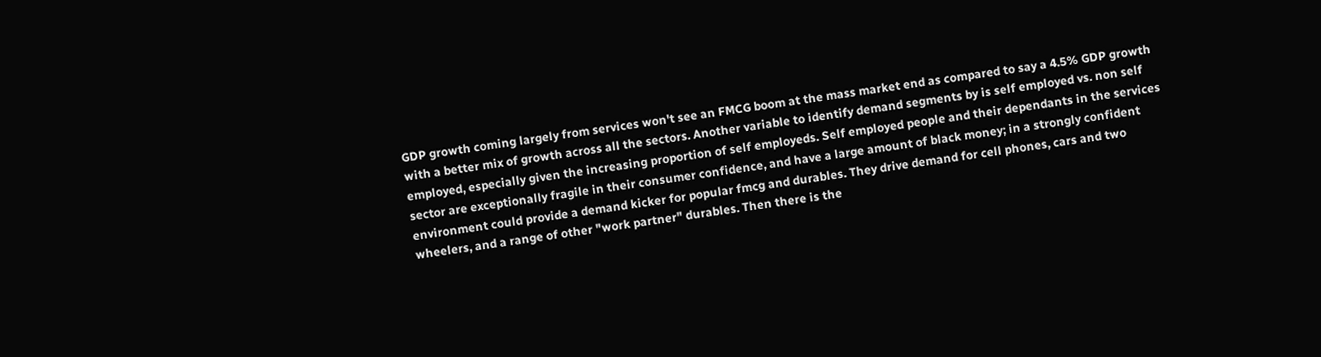GDP growth coming largely from services won't see an FMCG boom at the mass market end as compared to say a 4.5% GDP growth with a better mix of growth across all the sectors. Another variable to identify demand segments by is self employed vs. non self employed, especially given the increasing proportion of self employeds. Self employed people and their dependants in the services sector are exceptionally fragile in their consumer confidence, and have a large amount of black money; in a strongly confident environment could provide a demand kicker for popular fmcg and durables. They drive demand for cell phones, cars and two wheelers, and a range of other "work partner" durables. Then there is the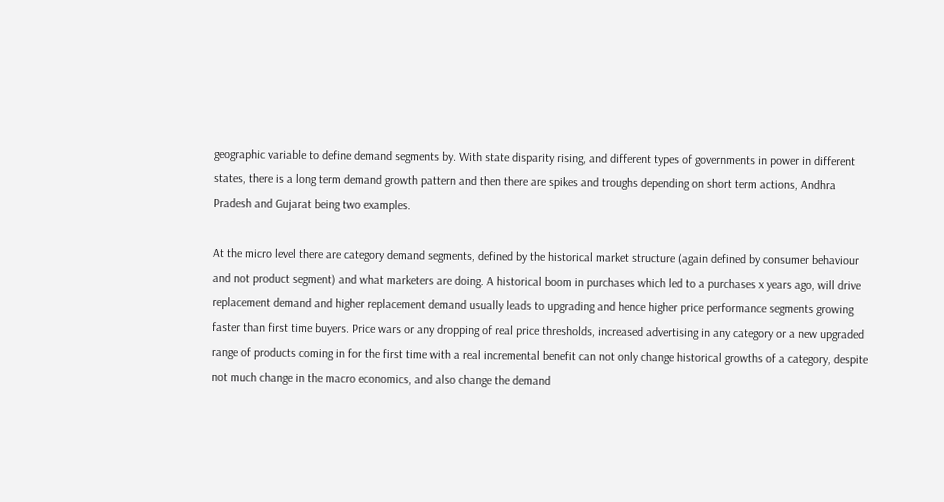geographic variable to define demand segments by. With state disparity rising, and different types of governments in power in different states, there is a long term demand growth pattern and then there are spikes and troughs depending on short term actions, Andhra Pradesh and Gujarat being two examples.

At the micro level there are category demand segments, defined by the historical market structure (again defined by consumer behaviour and not product segment) and what marketers are doing. A historical boom in purchases which led to a purchases x years ago, will drive replacement demand and higher replacement demand usually leads to upgrading and hence higher price performance segments growing faster than first time buyers. Price wars or any dropping of real price thresholds, increased advertising in any category or a new upgraded range of products coming in for the first time with a real incremental benefit can not only change historical growths of a category, despite not much change in the macro economics, and also change the demand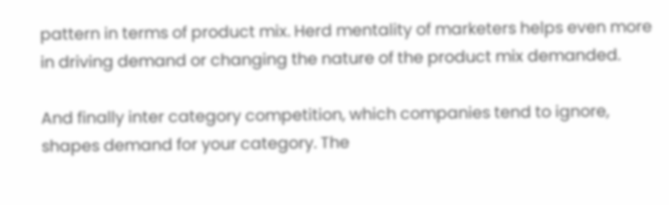pattern in terms of product mix. Herd mentality of marketers helps even more in driving demand or changing the nature of the product mix demanded.

And finally inter category competition, which companies tend to ignore, shapes demand for your category. The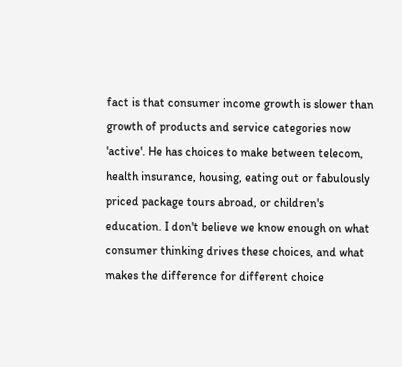fact is that consumer income growth is slower than growth of products and service categories now 'active'. He has choices to make between telecom, health insurance, housing, eating out or fabulously priced package tours abroad, or children's education. I don't believe we know enough on what consumer thinking drives these choices, and what makes the difference for different choice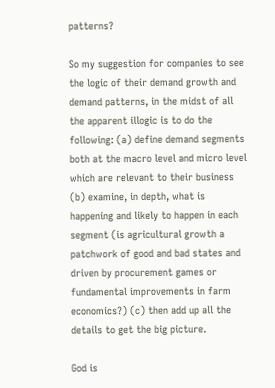patterns?

So my suggestion for companies to see the logic of their demand growth and demand patterns, in the midst of all the apparent illogic is to do the following: (a) define demand segments both at the macro level and micro level which are relevant to their business (b) examine, in depth, what is happening and likely to happen in each segment (is agricultural growth a patchwork of good and bad states and driven by procurement games or fundamental improvements in farm economics?) (c) then add up all the details to get the big picture.

God is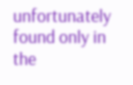unfortunately found only in the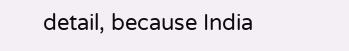detail, because India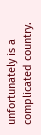unfortunately is a complicated country.